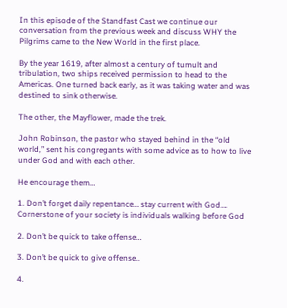In this episode of the Standfast Cast we continue our conversation from the previous week and discuss WHY the Pilgrims came to the New World in the first place.

By the year 1619, after almost a century of tumult and tribulation, two ships received permission to head to the Americas. One turned back early, as it was taking water and was destined to sink otherwise.

The other, the Mayflower, made the trek.

John Robinson, the pastor who stayed behind in the “old world,” sent his congregants with some advice as to how to live under God and with each other.

He encourage them…

1. Don’t forget daily repentance… stay current with God…. Cornerstone of your society is individuals walking before God

2. Don’t be quick to take offense…

3. Don’t be quick to give offense..

4.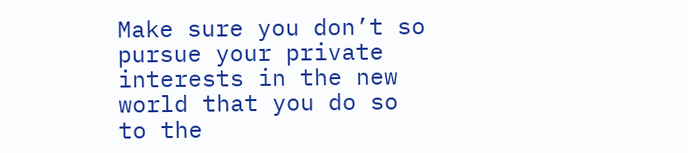Make sure you don’t so pursue your private interests in the new world that you do so to the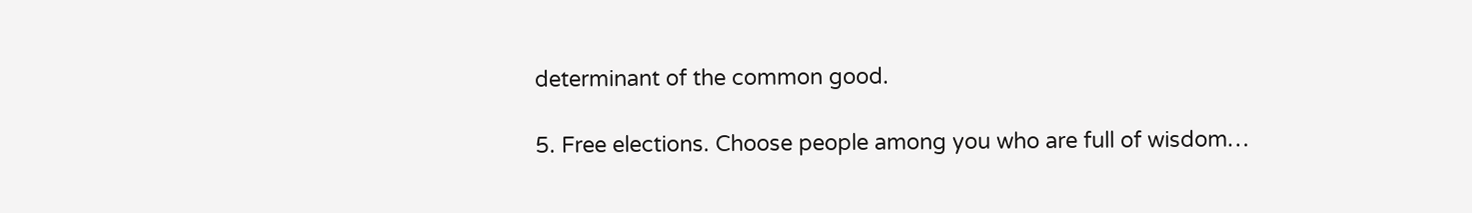determinant of the common good.

5. Free elections. Choose people among you who are full of wisdom…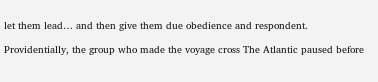let them lead… and then give them due obedience and respondent.

Providentially, the group who made the voyage cross The Atlantic paused before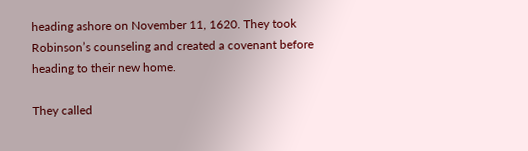heading ashore on November 11, 1620. They took Robinson’s counseling and created a covenant before heading to their new home.

They called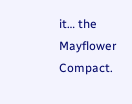it… the Mayflower Compact.